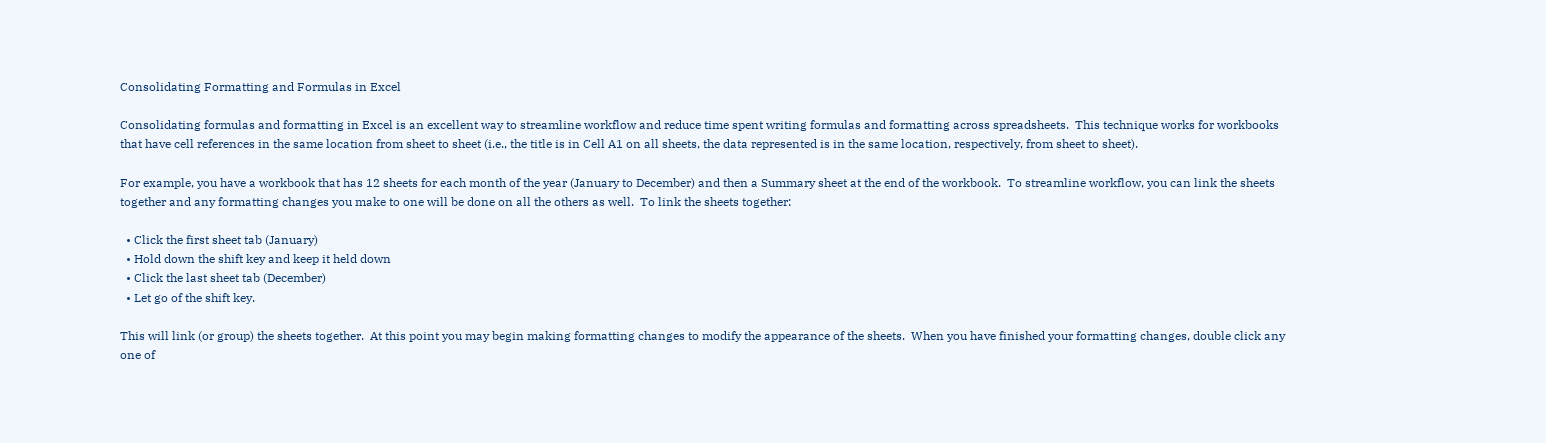Consolidating Formatting and Formulas in Excel

Consolidating formulas and formatting in Excel is an excellent way to streamline workflow and reduce time spent writing formulas and formatting across spreadsheets.  This technique works for workbooks that have cell references in the same location from sheet to sheet (i.e., the title is in Cell A1 on all sheets, the data represented is in the same location, respectively, from sheet to sheet).

For example, you have a workbook that has 12 sheets for each month of the year (January to December) and then a Summary sheet at the end of the workbook.  To streamline workflow, you can link the sheets together and any formatting changes you make to one will be done on all the others as well.  To link the sheets together:

  • Click the first sheet tab (January)
  • Hold down the shift key and keep it held down
  • Click the last sheet tab (December)
  • Let go of the shift key.

This will link (or group) the sheets together.  At this point you may begin making formatting changes to modify the appearance of the sheets.  When you have finished your formatting changes, double click any one of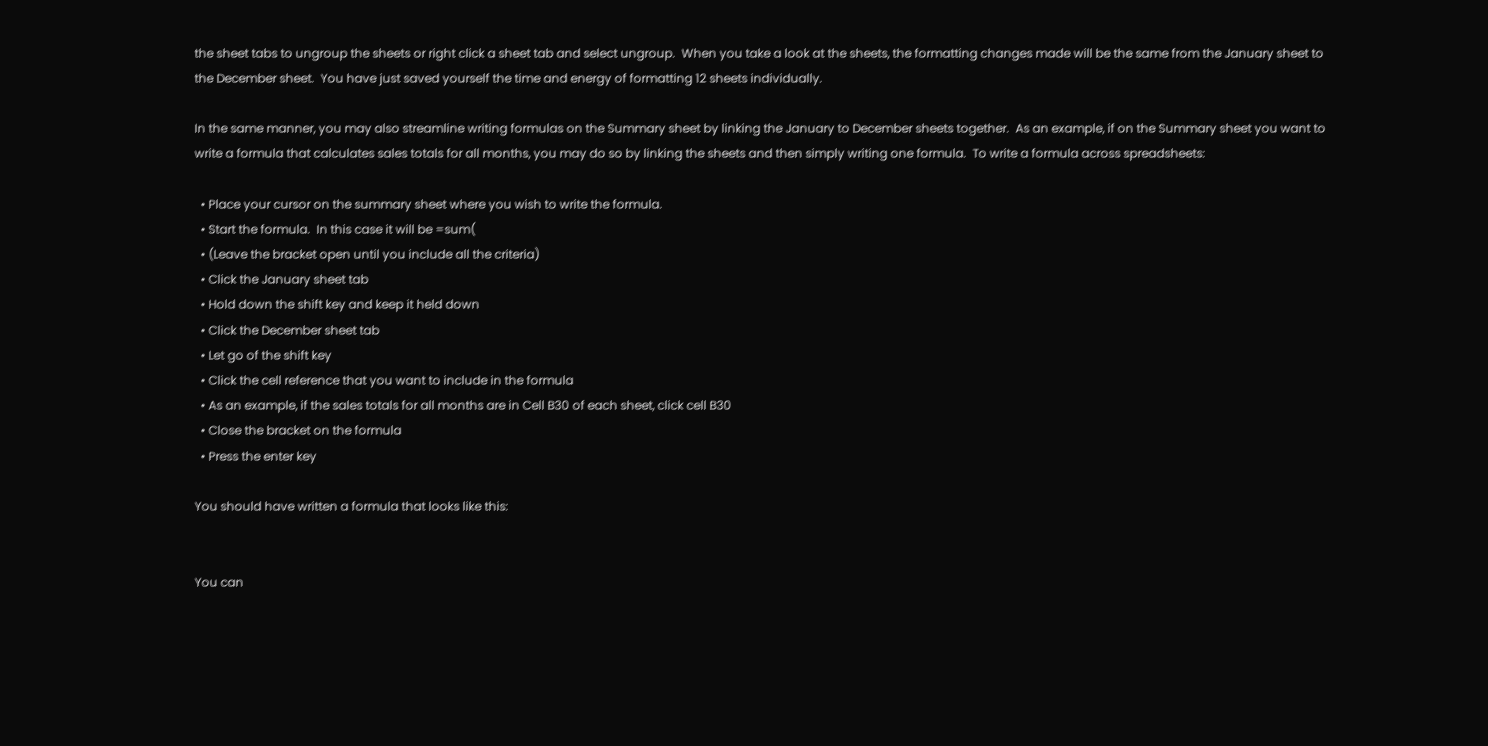the sheet tabs to ungroup the sheets or right click a sheet tab and select ungroup.  When you take a look at the sheets, the formatting changes made will be the same from the January sheet to the December sheet.  You have just saved yourself the time and energy of formatting 12 sheets individually.

In the same manner, you may also streamline writing formulas on the Summary sheet by linking the January to December sheets together.  As an example, if on the Summary sheet you want to write a formula that calculates sales totals for all months, you may do so by linking the sheets and then simply writing one formula.  To write a formula across spreadsheets:

  • Place your cursor on the summary sheet where you wish to write the formula.
  • Start the formula.  In this case it will be =sum(
  • (Leave the bracket open until you include all the criteria)
  • Click the January sheet tab
  • Hold down the shift key and keep it held down
  • Click the December sheet tab
  • Let go of the shift key
  • Click the cell reference that you want to include in the formula
  • As an example, if the sales totals for all months are in Cell B30 of each sheet, click cell B30
  • Close the bracket on the formula
  • Press the enter key

You should have written a formula that looks like this:


You can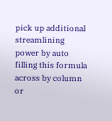pick up additional streamlining power by auto filling this formula across by column or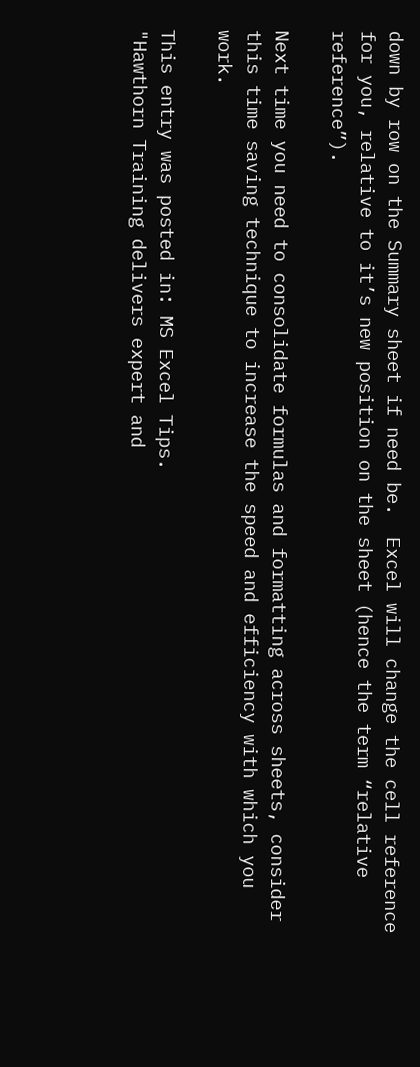down by row on the Summary sheet if need be.  Excel will change the cell reference for you, relative to it’s new position on the sheet (hence the term “relative reference”).

Next time you need to consolidate formulas and formatting across sheets, consider this time saving technique to increase the speed and efficiency with which you work.

This entry was posted in: MS Excel Tips.
"Hawthorn Training delivers expert and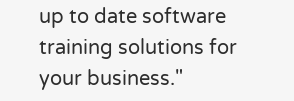up to date software training solutions for your business."